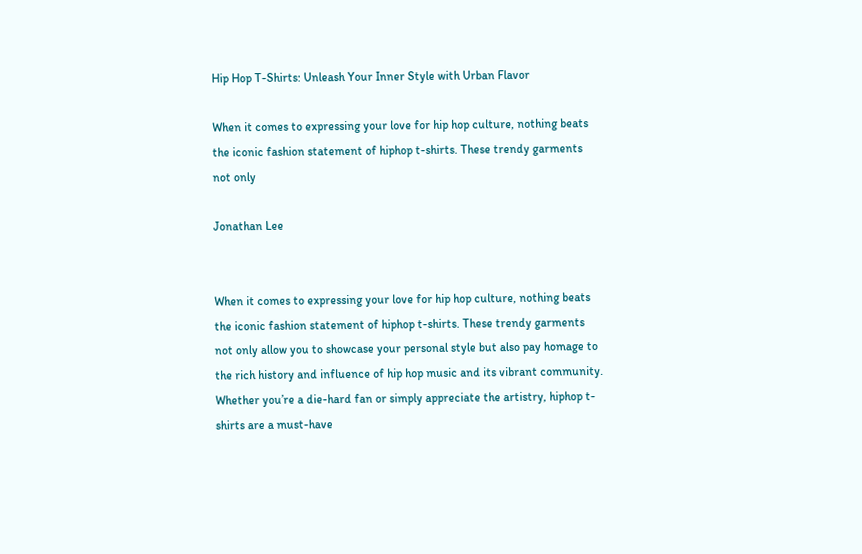Hip Hop T-Shirts: Unleash Your Inner Style with Urban Flavor

When it comes to expressing your love for hip hop culture, nothing beats the iconic fashion statement of hiphop t-shirts. These trendy garments not only

Jonathan Lee


When it comes to expressing your love for hip hop culture, nothing beats the iconic fashion statement of hiphop t-shirts. These trendy garments not only allow you to showcase your personal style but also pay homage to the rich history and influence of hip hop music and its vibrant community. Whether you’re a die-hard fan or simply appreciate the artistry, hiphop t-shirts are a must-have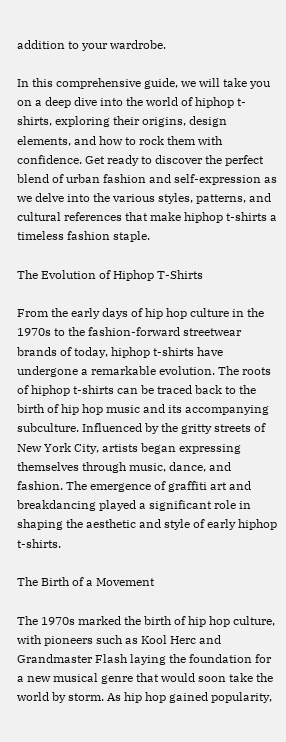addition to your wardrobe.

In this comprehensive guide, we will take you on a deep dive into the world of hiphop t-shirts, exploring their origins, design elements, and how to rock them with confidence. Get ready to discover the perfect blend of urban fashion and self-expression as we delve into the various styles, patterns, and cultural references that make hiphop t-shirts a timeless fashion staple.

The Evolution of Hiphop T-Shirts

From the early days of hip hop culture in the 1970s to the fashion-forward streetwear brands of today, hiphop t-shirts have undergone a remarkable evolution. The roots of hiphop t-shirts can be traced back to the birth of hip hop music and its accompanying subculture. Influenced by the gritty streets of New York City, artists began expressing themselves through music, dance, and fashion. The emergence of graffiti art and breakdancing played a significant role in shaping the aesthetic and style of early hiphop t-shirts.

The Birth of a Movement

The 1970s marked the birth of hip hop culture, with pioneers such as Kool Herc and Grandmaster Flash laying the foundation for a new musical genre that would soon take the world by storm. As hip hop gained popularity,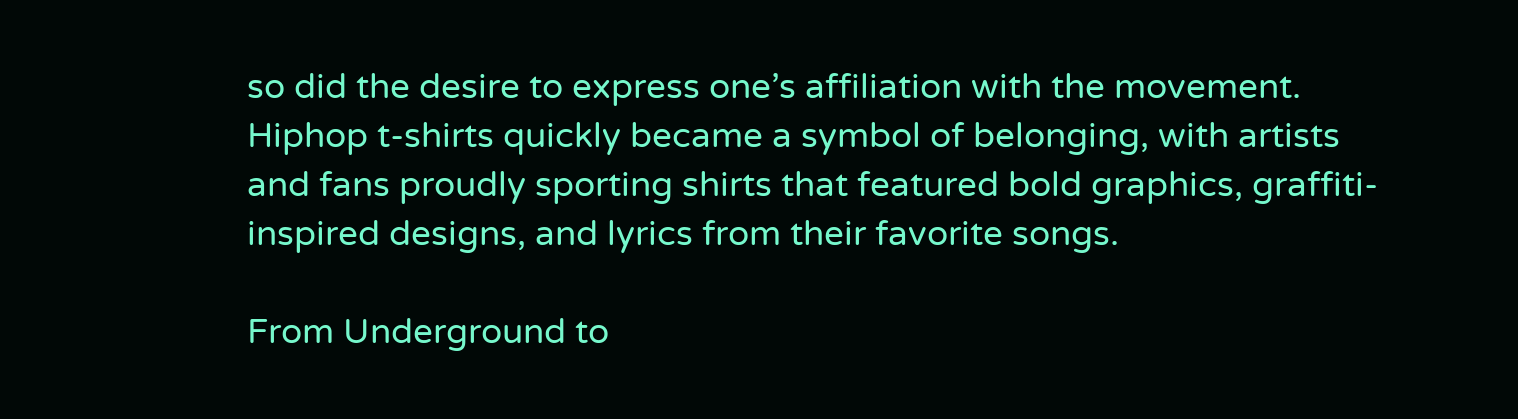so did the desire to express one’s affiliation with the movement. Hiphop t-shirts quickly became a symbol of belonging, with artists and fans proudly sporting shirts that featured bold graphics, graffiti-inspired designs, and lyrics from their favorite songs.

From Underground to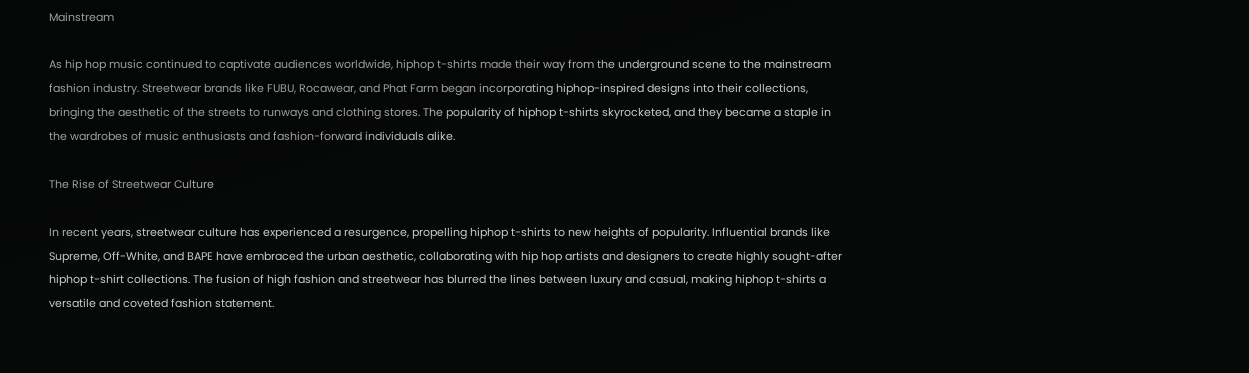Mainstream

As hip hop music continued to captivate audiences worldwide, hiphop t-shirts made their way from the underground scene to the mainstream fashion industry. Streetwear brands like FUBU, Rocawear, and Phat Farm began incorporating hiphop-inspired designs into their collections, bringing the aesthetic of the streets to runways and clothing stores. The popularity of hiphop t-shirts skyrocketed, and they became a staple in the wardrobes of music enthusiasts and fashion-forward individuals alike.

The Rise of Streetwear Culture

In recent years, streetwear culture has experienced a resurgence, propelling hiphop t-shirts to new heights of popularity. Influential brands like Supreme, Off-White, and BAPE have embraced the urban aesthetic, collaborating with hip hop artists and designers to create highly sought-after hiphop t-shirt collections. The fusion of high fashion and streetwear has blurred the lines between luxury and casual, making hiphop t-shirts a versatile and coveted fashion statement.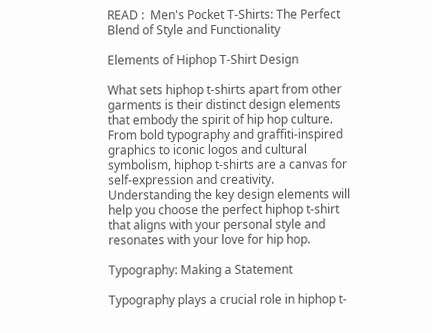READ :  Men's Pocket T-Shirts: The Perfect Blend of Style and Functionality

Elements of Hiphop T-Shirt Design

What sets hiphop t-shirts apart from other garments is their distinct design elements that embody the spirit of hip hop culture. From bold typography and graffiti-inspired graphics to iconic logos and cultural symbolism, hiphop t-shirts are a canvas for self-expression and creativity. Understanding the key design elements will help you choose the perfect hiphop t-shirt that aligns with your personal style and resonates with your love for hip hop.

Typography: Making a Statement

Typography plays a crucial role in hiphop t-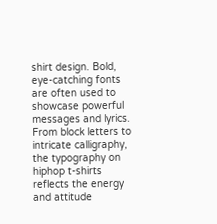shirt design. Bold, eye-catching fonts are often used to showcase powerful messages and lyrics. From block letters to intricate calligraphy, the typography on hiphop t-shirts reflects the energy and attitude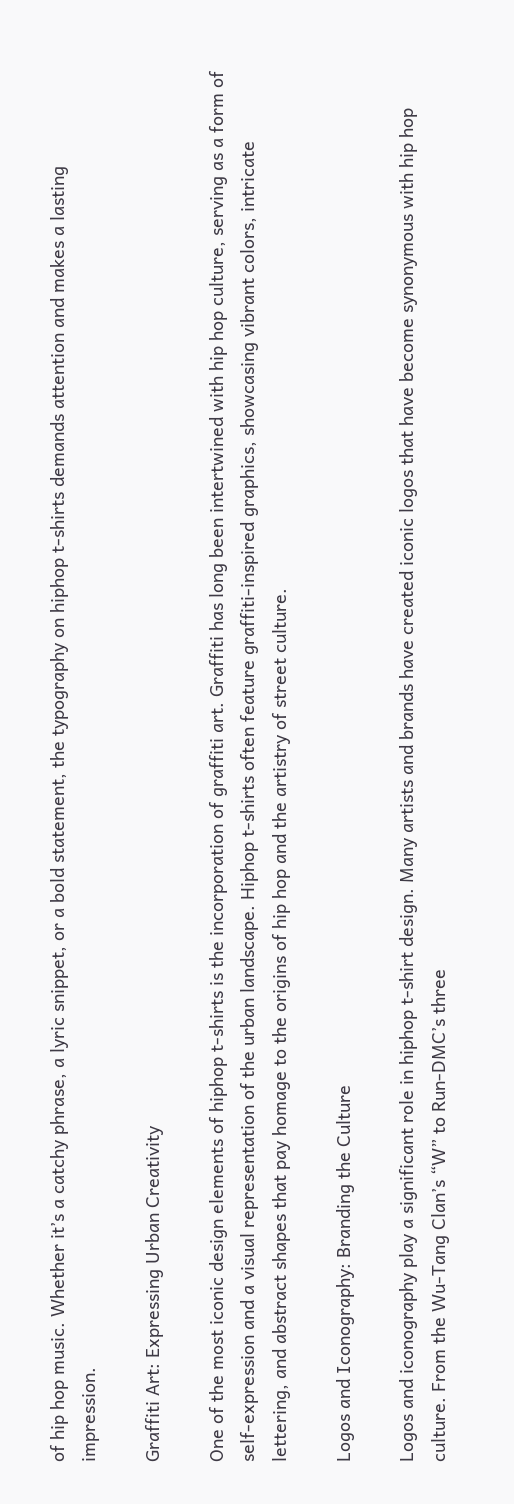of hip hop music. Whether it’s a catchy phrase, a lyric snippet, or a bold statement, the typography on hiphop t-shirts demands attention and makes a lasting impression.

Graffiti Art: Expressing Urban Creativity

One of the most iconic design elements of hiphop t-shirts is the incorporation of graffiti art. Graffiti has long been intertwined with hip hop culture, serving as a form of self-expression and a visual representation of the urban landscape. Hiphop t-shirts often feature graffiti-inspired graphics, showcasing vibrant colors, intricate lettering, and abstract shapes that pay homage to the origins of hip hop and the artistry of street culture.

Logos and Iconography: Branding the Culture

Logos and iconography play a significant role in hiphop t-shirt design. Many artists and brands have created iconic logos that have become synonymous with hip hop culture. From the Wu-Tang Clan’s “W” to Run-DMC’s three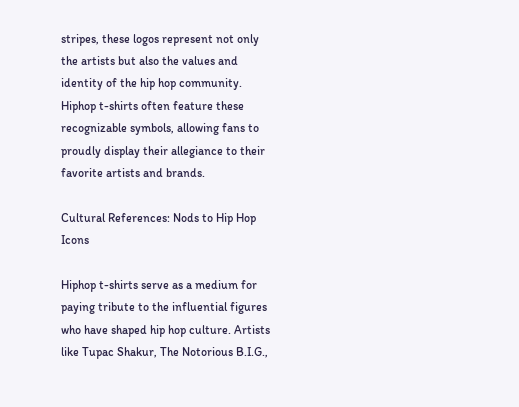stripes, these logos represent not only the artists but also the values and identity of the hip hop community. Hiphop t-shirts often feature these recognizable symbols, allowing fans to proudly display their allegiance to their favorite artists and brands.

Cultural References: Nods to Hip Hop Icons

Hiphop t-shirts serve as a medium for paying tribute to the influential figures who have shaped hip hop culture. Artists like Tupac Shakur, The Notorious B.I.G.,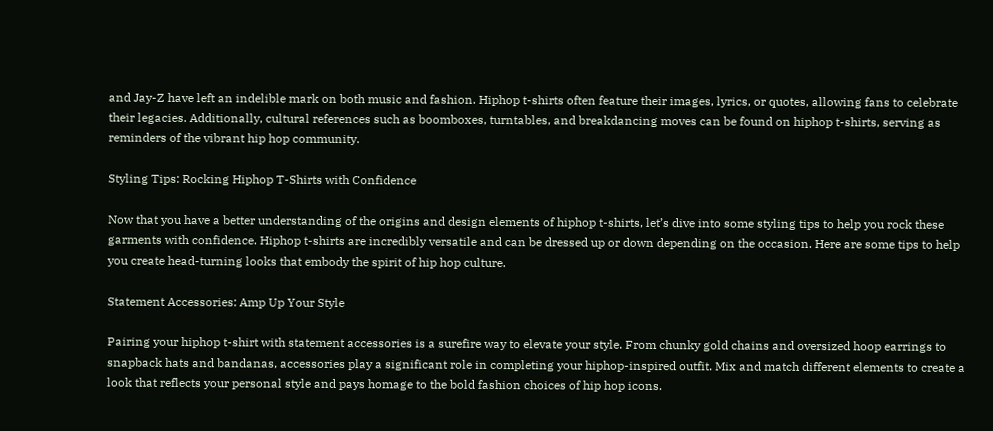and Jay-Z have left an indelible mark on both music and fashion. Hiphop t-shirts often feature their images, lyrics, or quotes, allowing fans to celebrate their legacies. Additionally, cultural references such as boomboxes, turntables, and breakdancing moves can be found on hiphop t-shirts, serving as reminders of the vibrant hip hop community.

Styling Tips: Rocking Hiphop T-Shirts with Confidence

Now that you have a better understanding of the origins and design elements of hiphop t-shirts, let’s dive into some styling tips to help you rock these garments with confidence. Hiphop t-shirts are incredibly versatile and can be dressed up or down depending on the occasion. Here are some tips to help you create head-turning looks that embody the spirit of hip hop culture.

Statement Accessories: Amp Up Your Style

Pairing your hiphop t-shirt with statement accessories is a surefire way to elevate your style. From chunky gold chains and oversized hoop earrings to snapback hats and bandanas, accessories play a significant role in completing your hiphop-inspired outfit. Mix and match different elements to create a look that reflects your personal style and pays homage to the bold fashion choices of hip hop icons.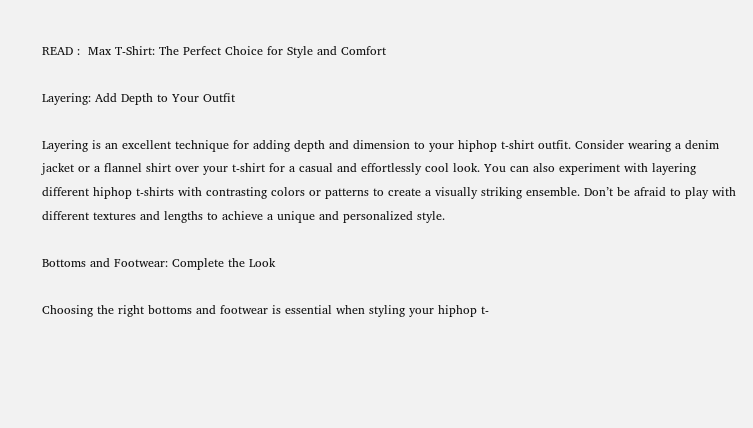READ :  Max T-Shirt: The Perfect Choice for Style and Comfort

Layering: Add Depth to Your Outfit

Layering is an excellent technique for adding depth and dimension to your hiphop t-shirt outfit. Consider wearing a denim jacket or a flannel shirt over your t-shirt for a casual and effortlessly cool look. You can also experiment with layering different hiphop t-shirts with contrasting colors or patterns to create a visually striking ensemble. Don’t be afraid to play with different textures and lengths to achieve a unique and personalized style.

Bottoms and Footwear: Complete the Look

Choosing the right bottoms and footwear is essential when styling your hiphop t-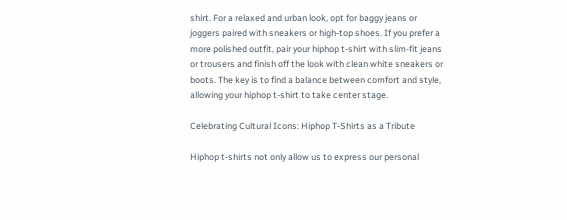shirt. For a relaxed and urban look, opt for baggy jeans or joggers paired with sneakers or high-top shoes. If you prefer a more polished outfit, pair your hiphop t-shirt with slim-fit jeans or trousers and finish off the look with clean white sneakers or boots. The key is to find a balance between comfort and style, allowing your hiphop t-shirt to take center stage.

Celebrating Cultural Icons: Hiphop T-Shirts as a Tribute

Hiphop t-shirts not only allow us to express our personal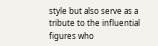style but also serve as a tribute to the influential figures who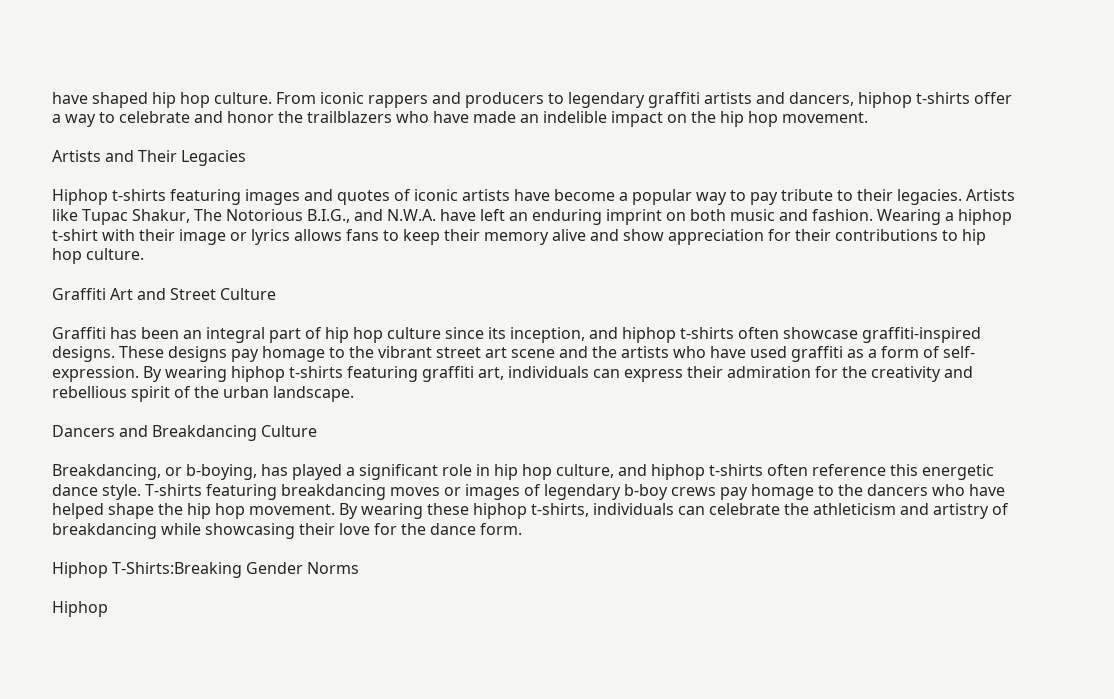have shaped hip hop culture. From iconic rappers and producers to legendary graffiti artists and dancers, hiphop t-shirts offer a way to celebrate and honor the trailblazers who have made an indelible impact on the hip hop movement.

Artists and Their Legacies

Hiphop t-shirts featuring images and quotes of iconic artists have become a popular way to pay tribute to their legacies. Artists like Tupac Shakur, The Notorious B.I.G., and N.W.A. have left an enduring imprint on both music and fashion. Wearing a hiphop t-shirt with their image or lyrics allows fans to keep their memory alive and show appreciation for their contributions to hip hop culture.

Graffiti Art and Street Culture

Graffiti has been an integral part of hip hop culture since its inception, and hiphop t-shirts often showcase graffiti-inspired designs. These designs pay homage to the vibrant street art scene and the artists who have used graffiti as a form of self-expression. By wearing hiphop t-shirts featuring graffiti art, individuals can express their admiration for the creativity and rebellious spirit of the urban landscape.

Dancers and Breakdancing Culture

Breakdancing, or b-boying, has played a significant role in hip hop culture, and hiphop t-shirts often reference this energetic dance style. T-shirts featuring breakdancing moves or images of legendary b-boy crews pay homage to the dancers who have helped shape the hip hop movement. By wearing these hiphop t-shirts, individuals can celebrate the athleticism and artistry of breakdancing while showcasing their love for the dance form.

Hiphop T-Shirts:Breaking Gender Norms

Hiphop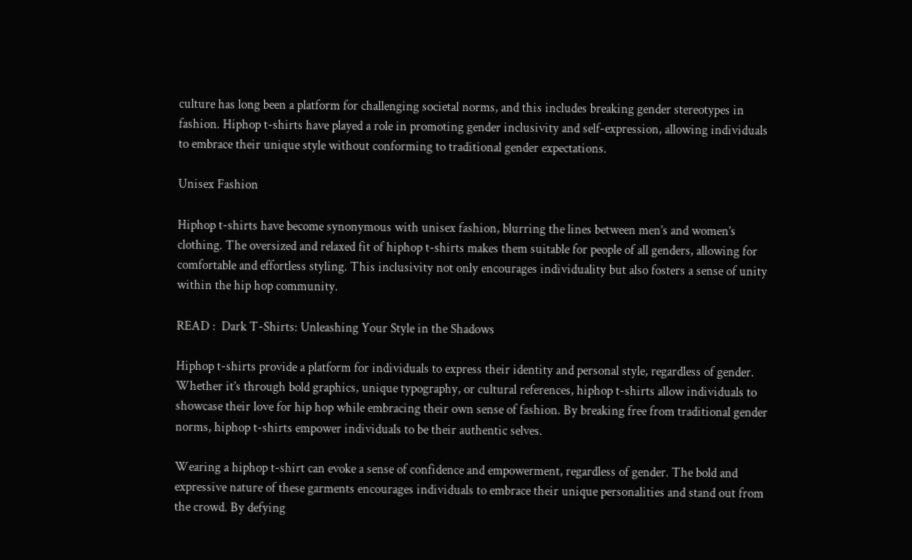culture has long been a platform for challenging societal norms, and this includes breaking gender stereotypes in fashion. Hiphop t-shirts have played a role in promoting gender inclusivity and self-expression, allowing individuals to embrace their unique style without conforming to traditional gender expectations.

Unisex Fashion

Hiphop t-shirts have become synonymous with unisex fashion, blurring the lines between men’s and women’s clothing. The oversized and relaxed fit of hiphop t-shirts makes them suitable for people of all genders, allowing for comfortable and effortless styling. This inclusivity not only encourages individuality but also fosters a sense of unity within the hip hop community.

READ :  Dark T-Shirts: Unleashing Your Style in the Shadows

Hiphop t-shirts provide a platform for individuals to express their identity and personal style, regardless of gender. Whether it’s through bold graphics, unique typography, or cultural references, hiphop t-shirts allow individuals to showcase their love for hip hop while embracing their own sense of fashion. By breaking free from traditional gender norms, hiphop t-shirts empower individuals to be their authentic selves.

Wearing a hiphop t-shirt can evoke a sense of confidence and empowerment, regardless of gender. The bold and expressive nature of these garments encourages individuals to embrace their unique personalities and stand out from the crowd. By defying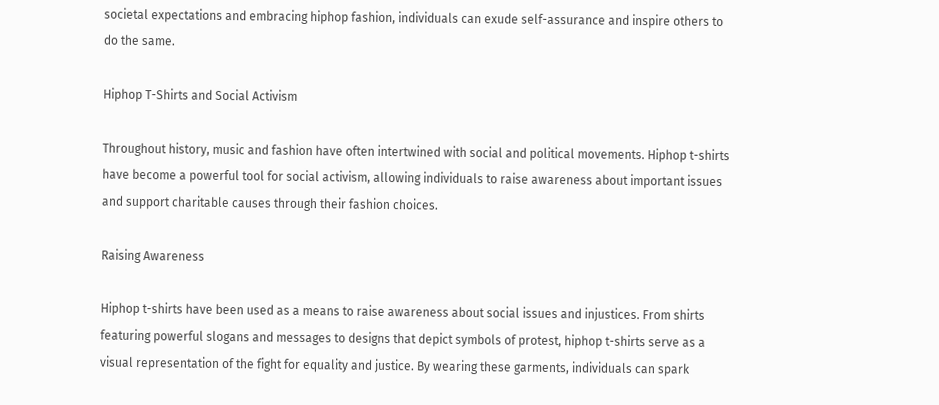societal expectations and embracing hiphop fashion, individuals can exude self-assurance and inspire others to do the same.

Hiphop T-Shirts and Social Activism

Throughout history, music and fashion have often intertwined with social and political movements. Hiphop t-shirts have become a powerful tool for social activism, allowing individuals to raise awareness about important issues and support charitable causes through their fashion choices.

Raising Awareness

Hiphop t-shirts have been used as a means to raise awareness about social issues and injustices. From shirts featuring powerful slogans and messages to designs that depict symbols of protest, hiphop t-shirts serve as a visual representation of the fight for equality and justice. By wearing these garments, individuals can spark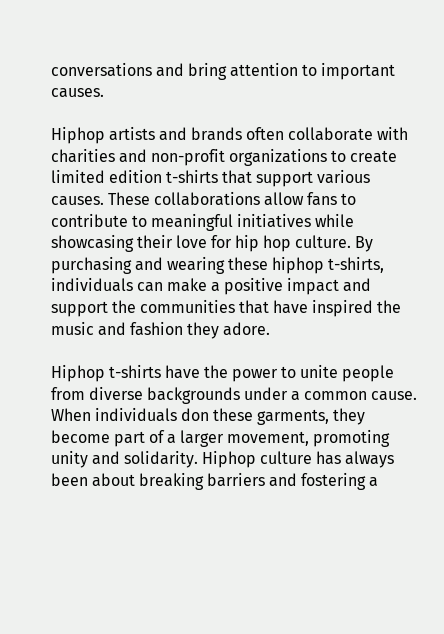conversations and bring attention to important causes.

Hiphop artists and brands often collaborate with charities and non-profit organizations to create limited edition t-shirts that support various causes. These collaborations allow fans to contribute to meaningful initiatives while showcasing their love for hip hop culture. By purchasing and wearing these hiphop t-shirts, individuals can make a positive impact and support the communities that have inspired the music and fashion they adore.

Hiphop t-shirts have the power to unite people from diverse backgrounds under a common cause. When individuals don these garments, they become part of a larger movement, promoting unity and solidarity. Hiphop culture has always been about breaking barriers and fostering a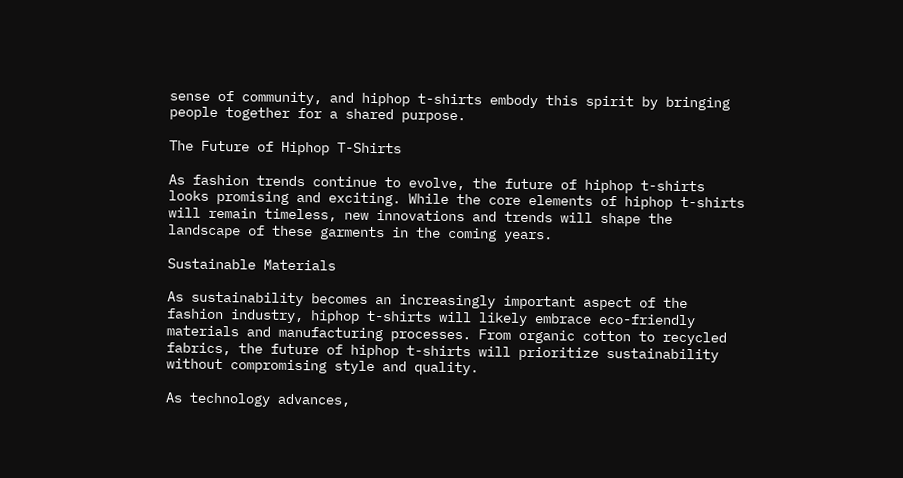sense of community, and hiphop t-shirts embody this spirit by bringing people together for a shared purpose.

The Future of Hiphop T-Shirts

As fashion trends continue to evolve, the future of hiphop t-shirts looks promising and exciting. While the core elements of hiphop t-shirts will remain timeless, new innovations and trends will shape the landscape of these garments in the coming years.

Sustainable Materials

As sustainability becomes an increasingly important aspect of the fashion industry, hiphop t-shirts will likely embrace eco-friendly materials and manufacturing processes. From organic cotton to recycled fabrics, the future of hiphop t-shirts will prioritize sustainability without compromising style and quality.

As technology advances,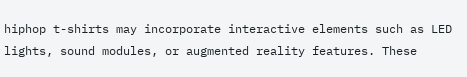hiphop t-shirts may incorporate interactive elements such as LED lights, sound modules, or augmented reality features. These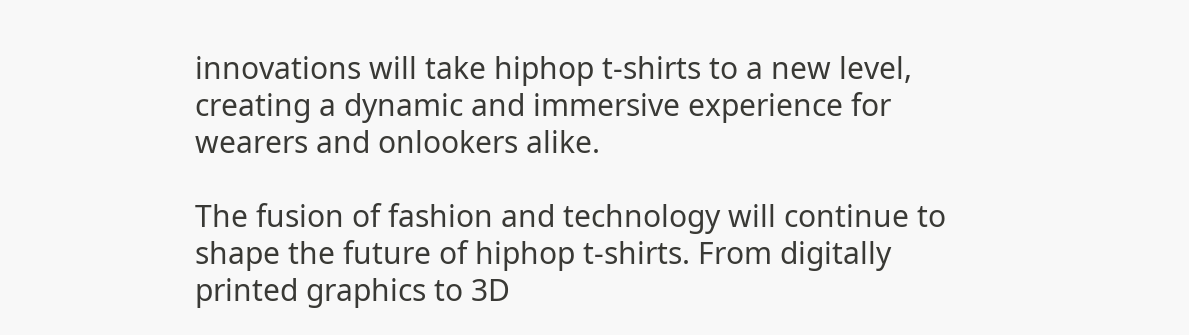innovations will take hiphop t-shirts to a new level, creating a dynamic and immersive experience for wearers and onlookers alike.

The fusion of fashion and technology will continue to shape the future of hiphop t-shirts. From digitally printed graphics to 3D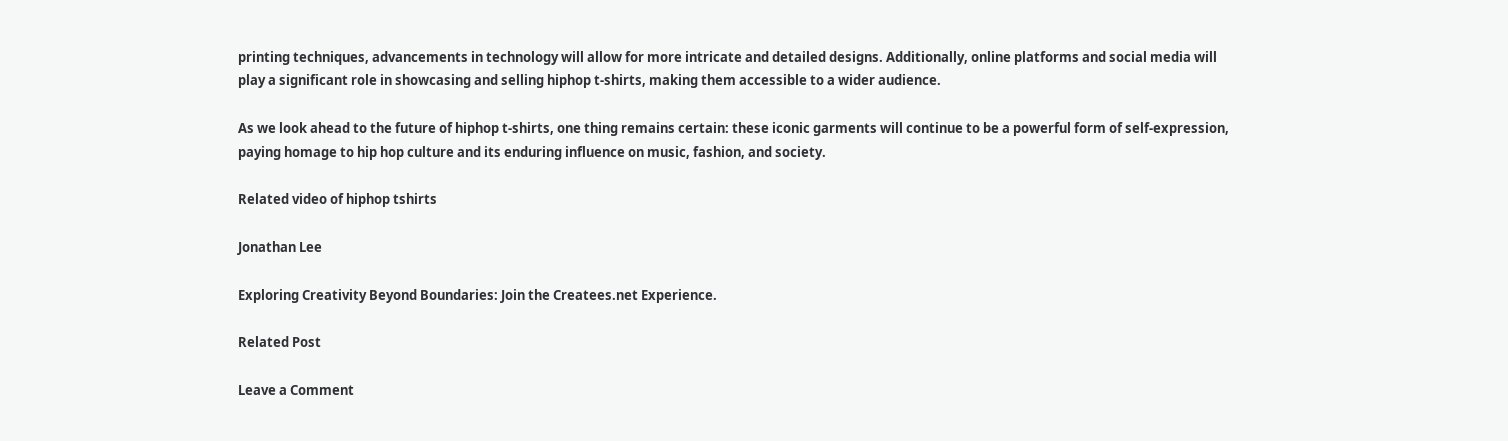printing techniques, advancements in technology will allow for more intricate and detailed designs. Additionally, online platforms and social media will play a significant role in showcasing and selling hiphop t-shirts, making them accessible to a wider audience.

As we look ahead to the future of hiphop t-shirts, one thing remains certain: these iconic garments will continue to be a powerful form of self-expression, paying homage to hip hop culture and its enduring influence on music, fashion, and society.

Related video of hiphop tshirts

Jonathan Lee

Exploring Creativity Beyond Boundaries: Join the Createes.net Experience.

Related Post

Leave a Comment